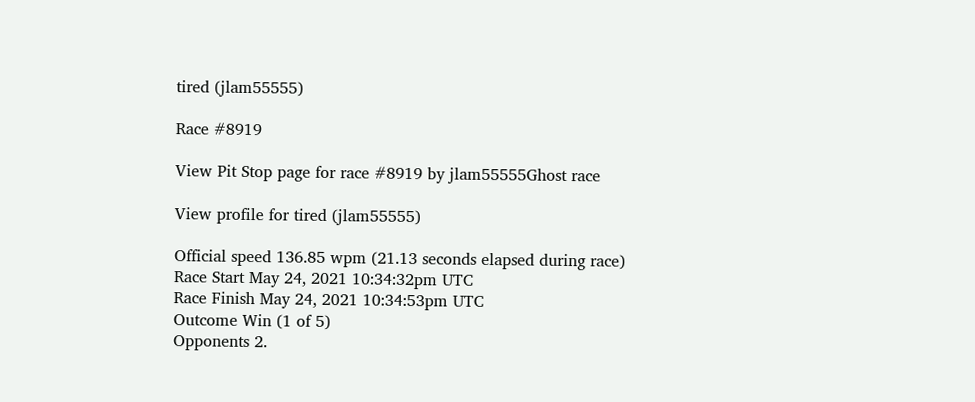tired (jlam55555)

Race #8919

View Pit Stop page for race #8919 by jlam55555Ghost race

View profile for tired (jlam55555)

Official speed 136.85 wpm (21.13 seconds elapsed during race)
Race Start May 24, 2021 10:34:32pm UTC
Race Finish May 24, 2021 10:34:53pm UTC
Outcome Win (1 of 5)
Opponents 2.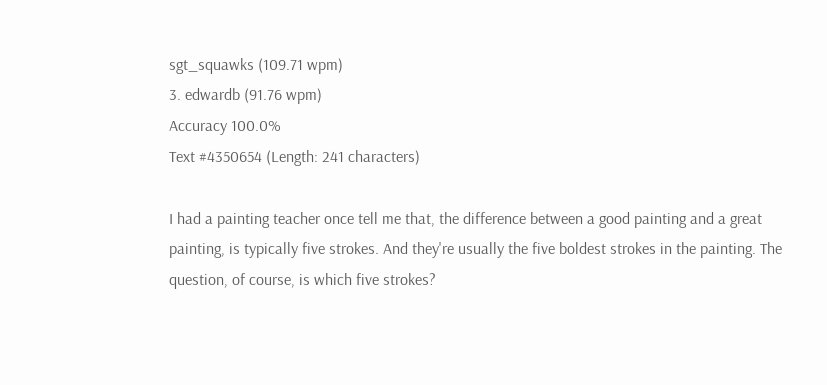sgt_squawks (109.71 wpm)
3. edwardb (91.76 wpm)
Accuracy 100.0%
Text #4350654 (Length: 241 characters)

I had a painting teacher once tell me that, the difference between a good painting and a great painting, is typically five strokes. And they're usually the five boldest strokes in the painting. The question, of course, is which five strokes?